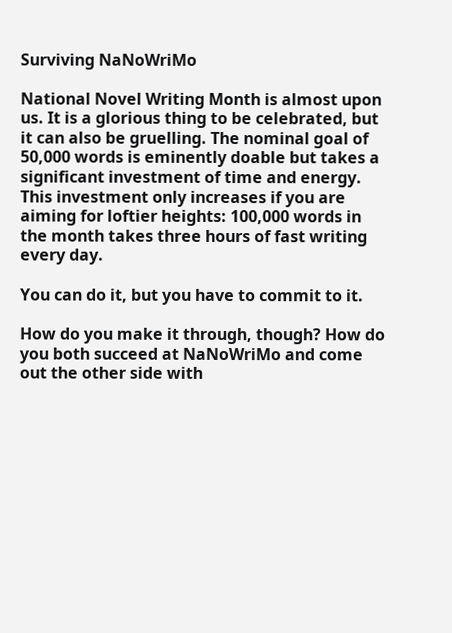Surviving NaNoWriMo

National Novel Writing Month is almost upon us. It is a glorious thing to be celebrated, but it can also be gruelling. The nominal goal of 50,000 words is eminently doable but takes a significant investment of time and energy. This investment only increases if you are aiming for loftier heights: 100,000 words in the month takes three hours of fast writing every day.

You can do it, but you have to commit to it.

How do you make it through, though? How do you both succeed at NaNoWriMo and come out the other side with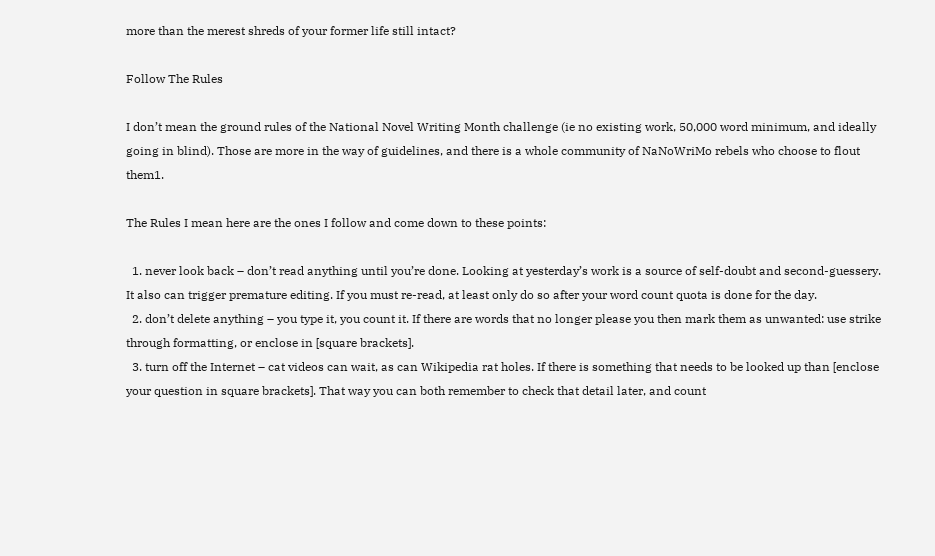more than the merest shreds of your former life still intact?

Follow The Rules

I don’t mean the ground rules of the National Novel Writing Month challenge (ie no existing work, 50,000 word minimum, and ideally going in blind). Those are more in the way of guidelines, and there is a whole community of NaNoWriMo rebels who choose to flout them1.

The Rules I mean here are the ones I follow and come down to these points:

  1. never look back – don’t read anything until you’re done. Looking at yesterday’s work is a source of self-doubt and second-guessery. It also can trigger premature editing. If you must re-read, at least only do so after your word count quota is done for the day.
  2. don’t delete anything – you type it, you count it. If there are words that no longer please you then mark them as unwanted: use strike through formatting, or enclose in [square brackets].
  3. turn off the Internet – cat videos can wait, as can Wikipedia rat holes. If there is something that needs to be looked up than [enclose your question in square brackets]. That way you can both remember to check that detail later, and count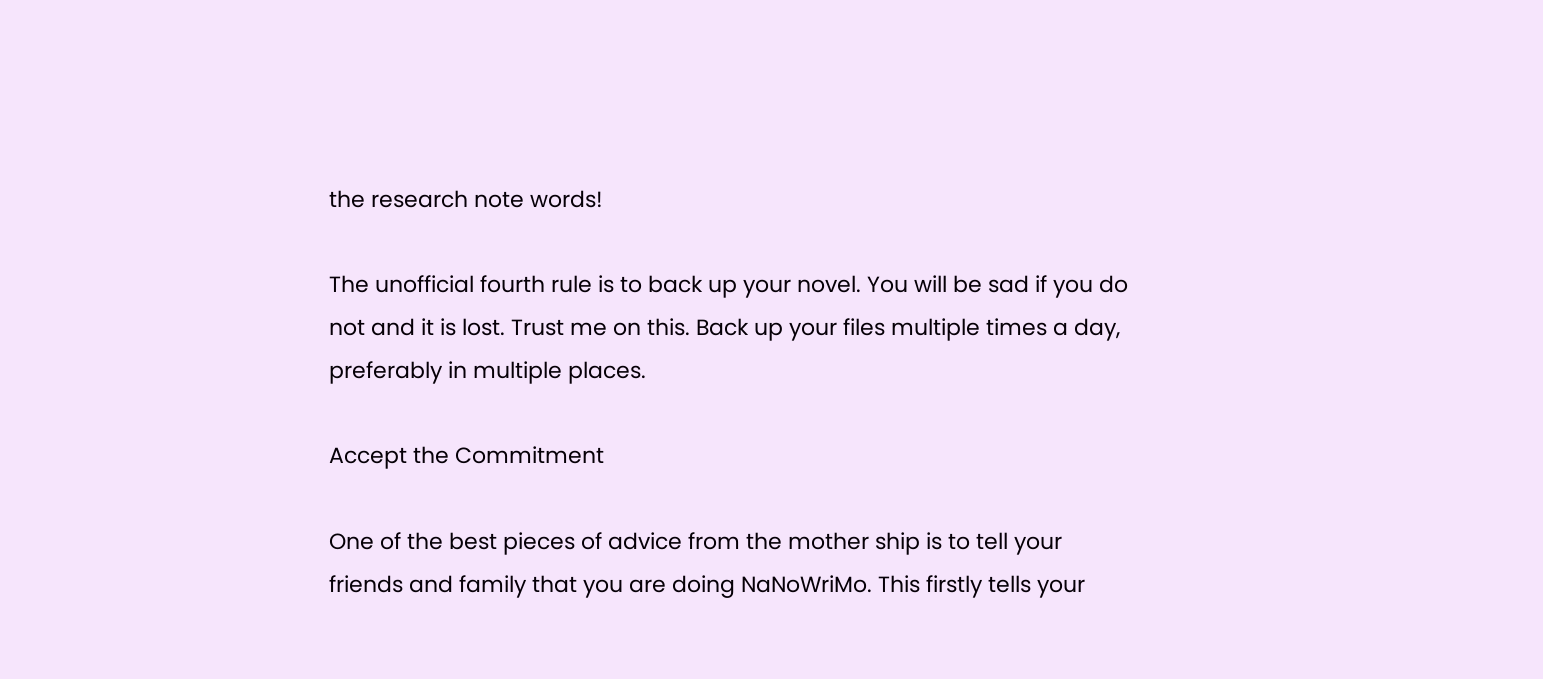the research note words!

The unofficial fourth rule is to back up your novel. You will be sad if you do not and it is lost. Trust me on this. Back up your files multiple times a day, preferably in multiple places.

Accept the Commitment

One of the best pieces of advice from the mother ship is to tell your friends and family that you are doing NaNoWriMo. This firstly tells your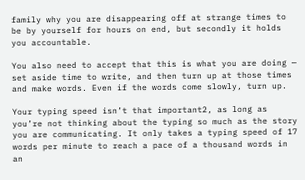family why you are disappearing off at strange times to be by yourself for hours on end, but secondly it holds you accountable.

You also need to accept that this is what you are doing — set aside time to write, and then turn up at those times and make words. Even if the words come slowly, turn up.

Your typing speed isn’t that important2, as long as you’re not thinking about the typing so much as the story you are communicating. It only takes a typing speed of 17 words per minute to reach a pace of a thousand words in an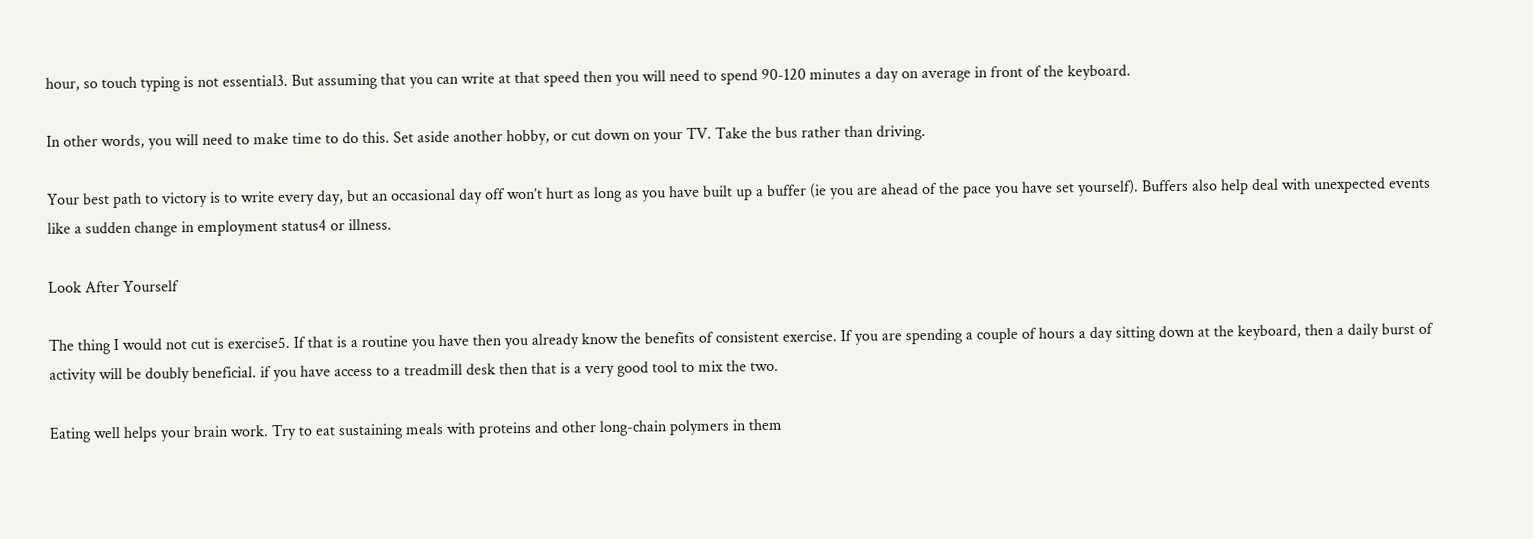hour, so touch typing is not essential3. But assuming that you can write at that speed then you will need to spend 90-120 minutes a day on average in front of the keyboard.

In other words, you will need to make time to do this. Set aside another hobby, or cut down on your TV. Take the bus rather than driving.

Your best path to victory is to write every day, but an occasional day off won’t hurt as long as you have built up a buffer (ie you are ahead of the pace you have set yourself). Buffers also help deal with unexpected events like a sudden change in employment status4 or illness.

Look After Yourself

The thing I would not cut is exercise5. If that is a routine you have then you already know the benefits of consistent exercise. If you are spending a couple of hours a day sitting down at the keyboard, then a daily burst of activity will be doubly beneficial. if you have access to a treadmill desk then that is a very good tool to mix the two.

Eating well helps your brain work. Try to eat sustaining meals with proteins and other long-chain polymers in them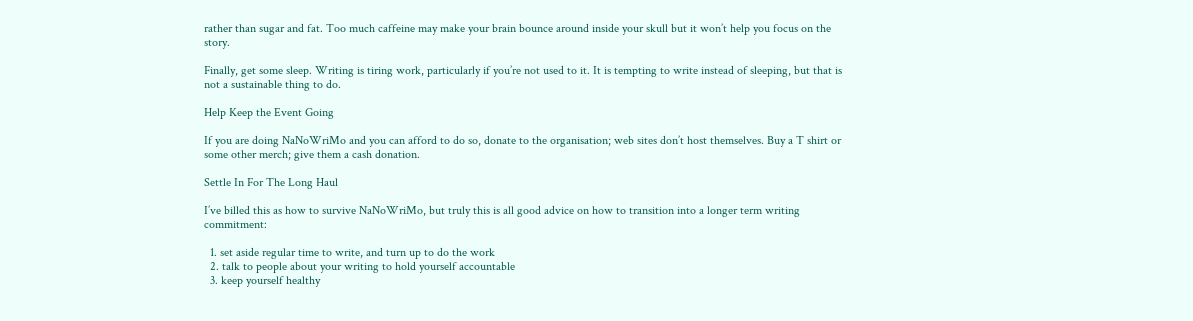rather than sugar and fat. Too much caffeine may make your brain bounce around inside your skull but it won’t help you focus on the story.

Finally, get some sleep. Writing is tiring work, particularly if you’re not used to it. It is tempting to write instead of sleeping, but that is not a sustainable thing to do.

Help Keep the Event Going

If you are doing NaNoWriMo and you can afford to do so, donate to the organisation; web sites don’t host themselves. Buy a T shirt or some other merch; give them a cash donation.

Settle In For The Long Haul

I’ve billed this as how to survive NaNoWriMo, but truly this is all good advice on how to transition into a longer term writing commitment:

  1. set aside regular time to write, and turn up to do the work
  2. talk to people about your writing to hold yourself accountable
  3. keep yourself healthy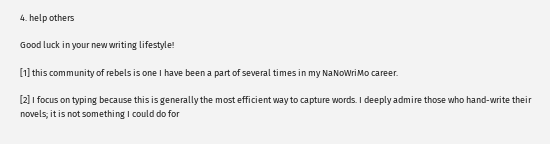4. help others

Good luck in your new writing lifestyle!

[1] this community of rebels is one I have been a part of several times in my NaNoWriMo career.

[2] I focus on typing because this is generally the most efficient way to capture words. I deeply admire those who hand-write their novels; it is not something I could do for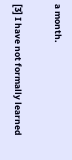a month.

[3] I have not formally learned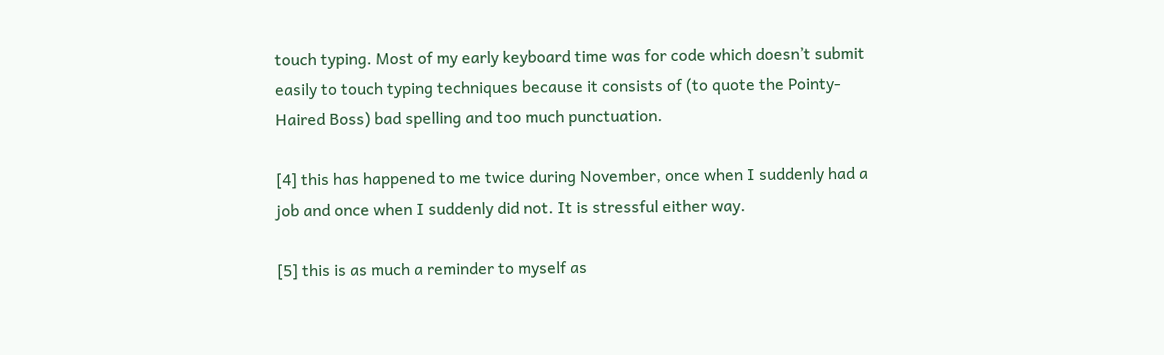touch typing. Most of my early keyboard time was for code which doesn’t submit easily to touch typing techniques because it consists of (to quote the Pointy-Haired Boss) bad spelling and too much punctuation.

[4] this has happened to me twice during November, once when I suddenly had a job and once when I suddenly did not. It is stressful either way.

[5] this is as much a reminder to myself as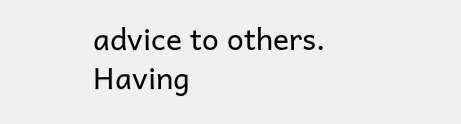advice to others. Having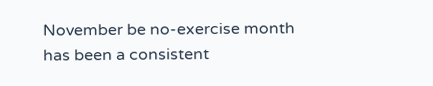November be no-exercise month has been a consistent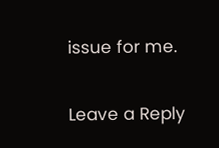issue for me.

Leave a Reply